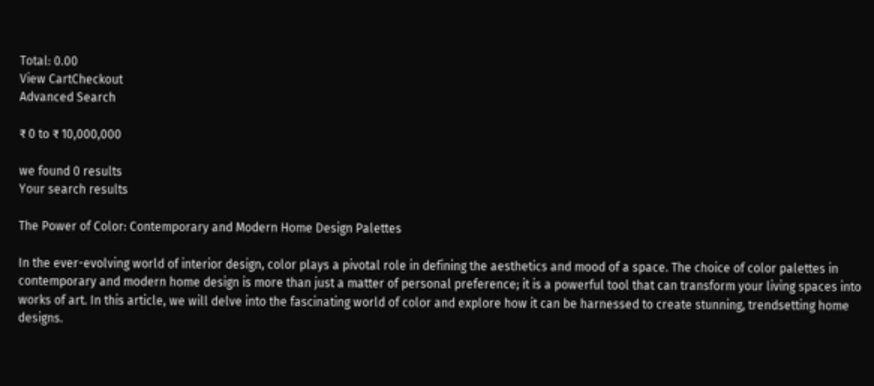Total: 0.00
View CartCheckout
Advanced Search

₹ 0 to ₹ 10,000,000

we found 0 results
Your search results

The Power of Color: Contemporary and Modern Home Design Palettes

In the ever-evolving world of interior design, color plays a pivotal role in defining the aesthetics and mood of a space. The choice of color palettes in contemporary and modern home design is more than just a matter of personal preference; it is a powerful tool that can transform your living spaces into works of art. In this article, we will delve into the fascinating world of color and explore how it can be harnessed to create stunning, trendsetting home designs.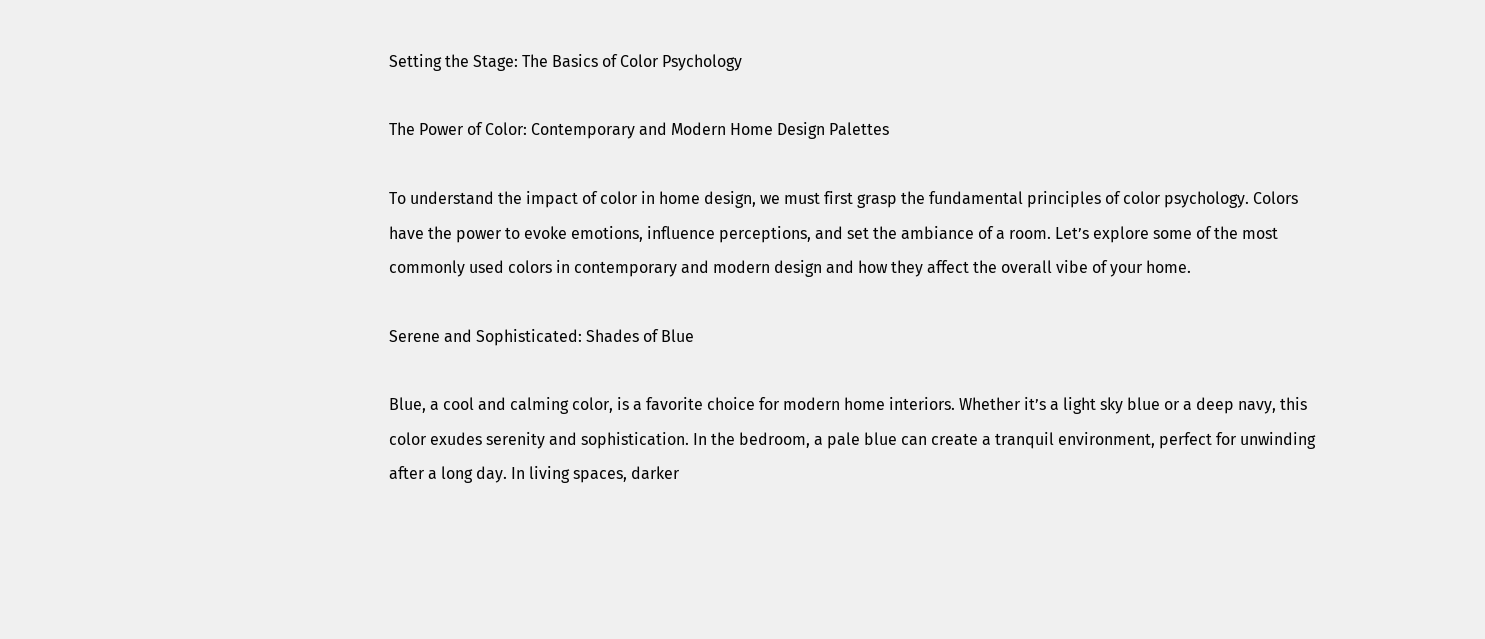Setting the Stage: The Basics of Color Psychology

The Power of Color: Contemporary and Modern Home Design Palettes

To understand the impact of color in home design, we must first grasp the fundamental principles of color psychology. Colors have the power to evoke emotions, influence perceptions, and set the ambiance of a room. Let’s explore some of the most commonly used colors in contemporary and modern design and how they affect the overall vibe of your home.

Serene and Sophisticated: Shades of Blue

Blue, a cool and calming color, is a favorite choice for modern home interiors. Whether it’s a light sky blue or a deep navy, this color exudes serenity and sophistication. In the bedroom, a pale blue can create a tranquil environment, perfect for unwinding after a long day. In living spaces, darker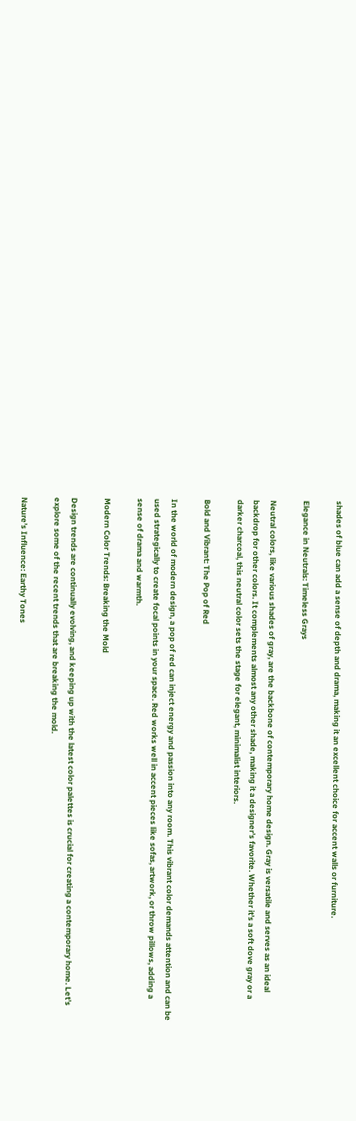shades of blue can add a sense of depth and drama, making it an excellent choice for accent walls or furniture.

Elegance in Neutrals: Timeless Grays

Neutral colors, like various shades of gray, are the backbone of contemporary home design. Gray is versatile and serves as an ideal backdrop for other colors. It complements almost any other shade, making it a designer’s favorite. Whether it’s a soft dove gray or a darker charcoal, this neutral color sets the stage for elegant, minimalist interiors.

Bold and Vibrant: The Pop of Red

In the world of modern design, a pop of red can inject energy and passion into any room. This vibrant color demands attention and can be used strategically to create focal points in your space. Red works well in accent pieces like sofas, artwork, or throw pillows, adding a sense of drama and warmth.

Modern Color Trends: Breaking the Mold

Design trends are continually evolving, and keeping up with the latest color palettes is crucial for creating a contemporary home. Let’s explore some of the recent trends that are breaking the mold.

Nature’s Influence: Earthy Tones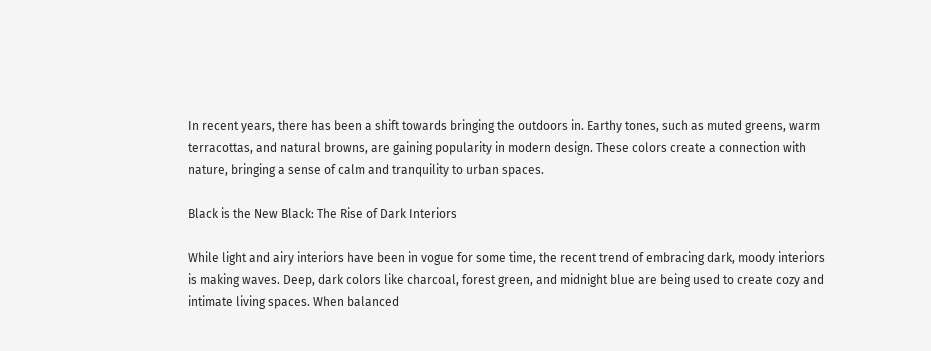In recent years, there has been a shift towards bringing the outdoors in. Earthy tones, such as muted greens, warm terracottas, and natural browns, are gaining popularity in modern design. These colors create a connection with nature, bringing a sense of calm and tranquility to urban spaces.

Black is the New Black: The Rise of Dark Interiors

While light and airy interiors have been in vogue for some time, the recent trend of embracing dark, moody interiors is making waves. Deep, dark colors like charcoal, forest green, and midnight blue are being used to create cozy and intimate living spaces. When balanced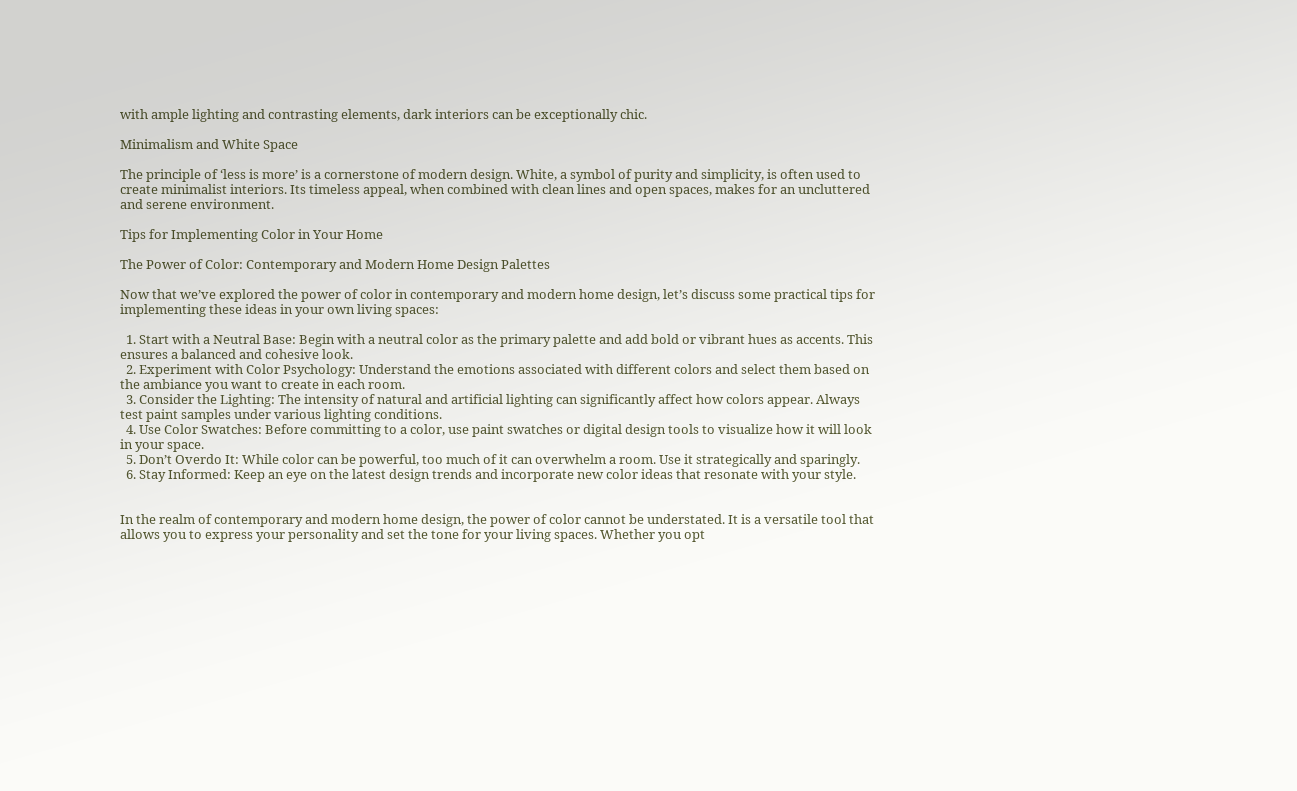with ample lighting and contrasting elements, dark interiors can be exceptionally chic.

Minimalism and White Space

The principle of ‘less is more’ is a cornerstone of modern design. White, a symbol of purity and simplicity, is often used to create minimalist interiors. Its timeless appeal, when combined with clean lines and open spaces, makes for an uncluttered and serene environment.

Tips for Implementing Color in Your Home

The Power of Color: Contemporary and Modern Home Design Palettes

Now that we’ve explored the power of color in contemporary and modern home design, let’s discuss some practical tips for implementing these ideas in your own living spaces:

  1. Start with a Neutral Base: Begin with a neutral color as the primary palette and add bold or vibrant hues as accents. This ensures a balanced and cohesive look.
  2. Experiment with Color Psychology: Understand the emotions associated with different colors and select them based on the ambiance you want to create in each room.
  3. Consider the Lighting: The intensity of natural and artificial lighting can significantly affect how colors appear. Always test paint samples under various lighting conditions.
  4. Use Color Swatches: Before committing to a color, use paint swatches or digital design tools to visualize how it will look in your space.
  5. Don’t Overdo It: While color can be powerful, too much of it can overwhelm a room. Use it strategically and sparingly.
  6. Stay Informed: Keep an eye on the latest design trends and incorporate new color ideas that resonate with your style.


In the realm of contemporary and modern home design, the power of color cannot be understated. It is a versatile tool that allows you to express your personality and set the tone for your living spaces. Whether you opt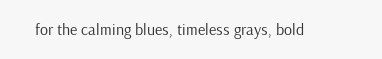for the calming blues, timeless grays, bold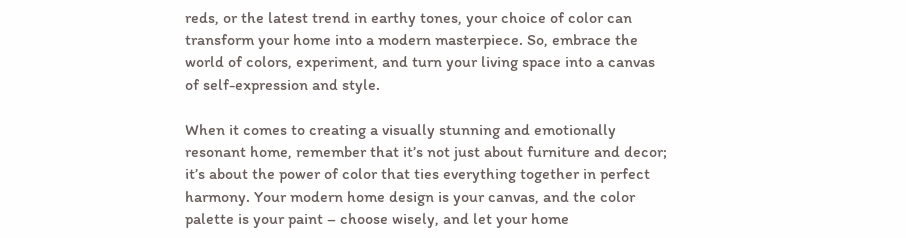reds, or the latest trend in earthy tones, your choice of color can transform your home into a modern masterpiece. So, embrace the world of colors, experiment, and turn your living space into a canvas of self-expression and style.

When it comes to creating a visually stunning and emotionally resonant home, remember that it’s not just about furniture and decor; it’s about the power of color that ties everything together in perfect harmony. Your modern home design is your canvas, and the color palette is your paint – choose wisely, and let your home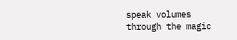speak volumes through the magic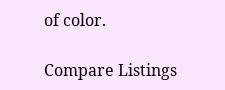of color.

Compare Listings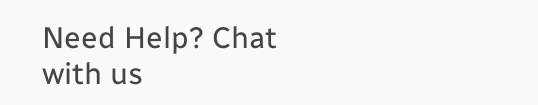Need Help? Chat with us